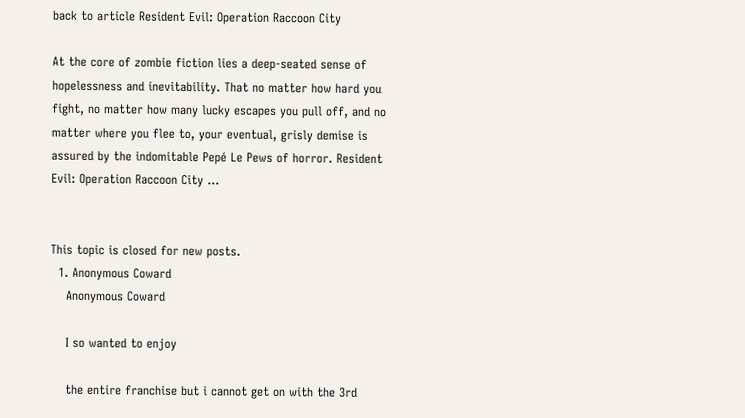back to article Resident Evil: Operation Raccoon City

At the core of zombie fiction lies a deep-seated sense of hopelessness and inevitability. That no matter how hard you fight, no matter how many lucky escapes you pull off, and no matter where you flee to, your eventual, grisly demise is assured by the indomitable Pepé Le Pews of horror. Resident Evil: Operation Raccoon City …


This topic is closed for new posts.
  1. Anonymous Coward
    Anonymous Coward

    I so wanted to enjoy

    the entire franchise but i cannot get on with the 3rd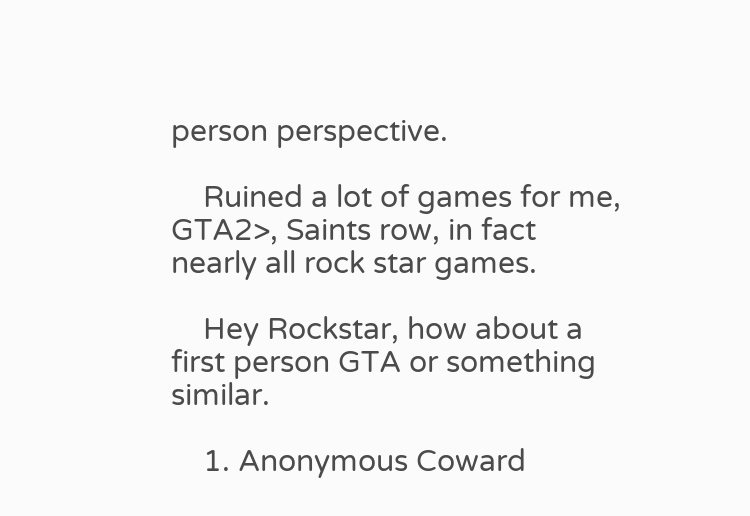person perspective.

    Ruined a lot of games for me, GTA2>, Saints row, in fact nearly all rock star games.

    Hey Rockstar, how about a first person GTA or something similar.

    1. Anonymous Coward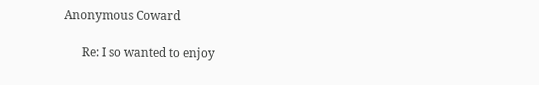Anonymous Coward

      Re: I so wanted to enjoy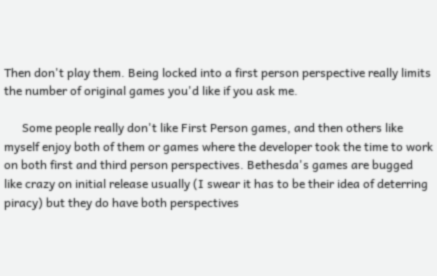Then don't play them. Being locked into a first person perspective really limits the number of original games you'd like if you ask me.

      Some people really don't like First Person games, and then others like myself enjoy both of them or games where the developer took the time to work on both first and third person perspectives. Bethesda's games are bugged like crazy on initial release usually (I swear it has to be their idea of deterring piracy) but they do have both perspectives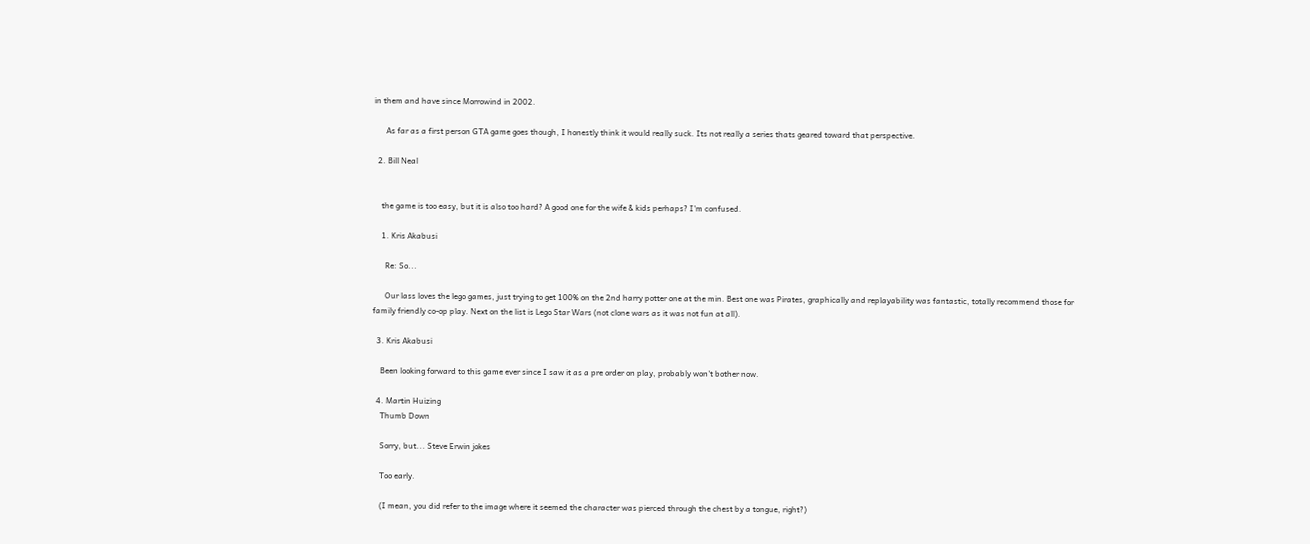in them and have since Morrowind in 2002.

      As far as a first person GTA game goes though, I honestly think it would really suck. Its not really a series thats geared toward that perspective.

  2. Bill Neal


    the game is too easy, but it is also too hard? A good one for the wife & kids perhaps? I'm confused.

    1. Kris Akabusi

      Re: So...

      Our lass loves the lego games, just trying to get 100% on the 2nd harry potter one at the min. Best one was Pirates, graphically and replayability was fantastic, totally recommend those for family friendly co-op play. Next on the list is Lego Star Wars (not clone wars as it was not fun at all).

  3. Kris Akabusi

    Been looking forward to this game ever since I saw it as a pre order on play, probably won't bother now.

  4. Martin Huizing
    Thumb Down

    Sorry, but... Steve Erwin jokes

    Too early.

    (I mean, you did refer to the image where it seemed the character was pierced through the chest by a tongue, right?)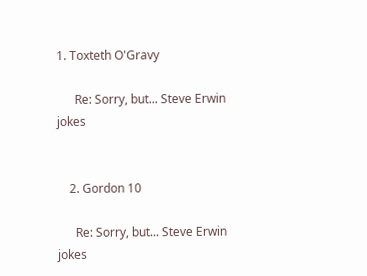1. Toxteth O'Gravy

      Re: Sorry, but... Steve Erwin jokes


    2. Gordon 10

      Re: Sorry, but... Steve Erwin jokes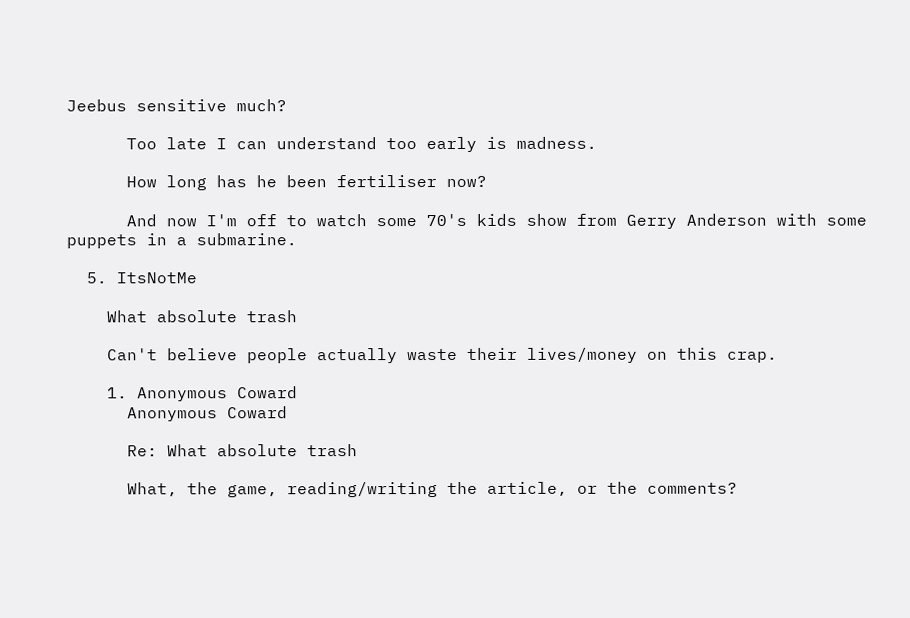Jeebus sensitive much?

      Too late I can understand too early is madness.

      How long has he been fertiliser now?

      And now I'm off to watch some 70's kids show from Gerry Anderson with some puppets in a submarine.

  5. ItsNotMe

    What absolute trash

    Can't believe people actually waste their lives/money on this crap.

    1. Anonymous Coward
      Anonymous Coward

      Re: What absolute trash

      What, the game, reading/writing the article, or the comments?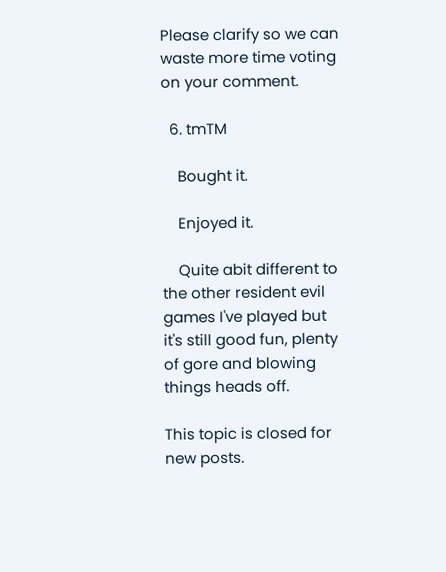Please clarify so we can waste more time voting on your comment.

  6. tmTM

    Bought it.

    Enjoyed it.

    Quite abit different to the other resident evil games I've played but it's still good fun, plenty of gore and blowing things heads off.

This topic is closed for new posts.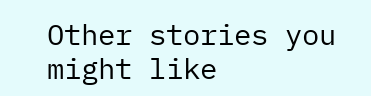Other stories you might like